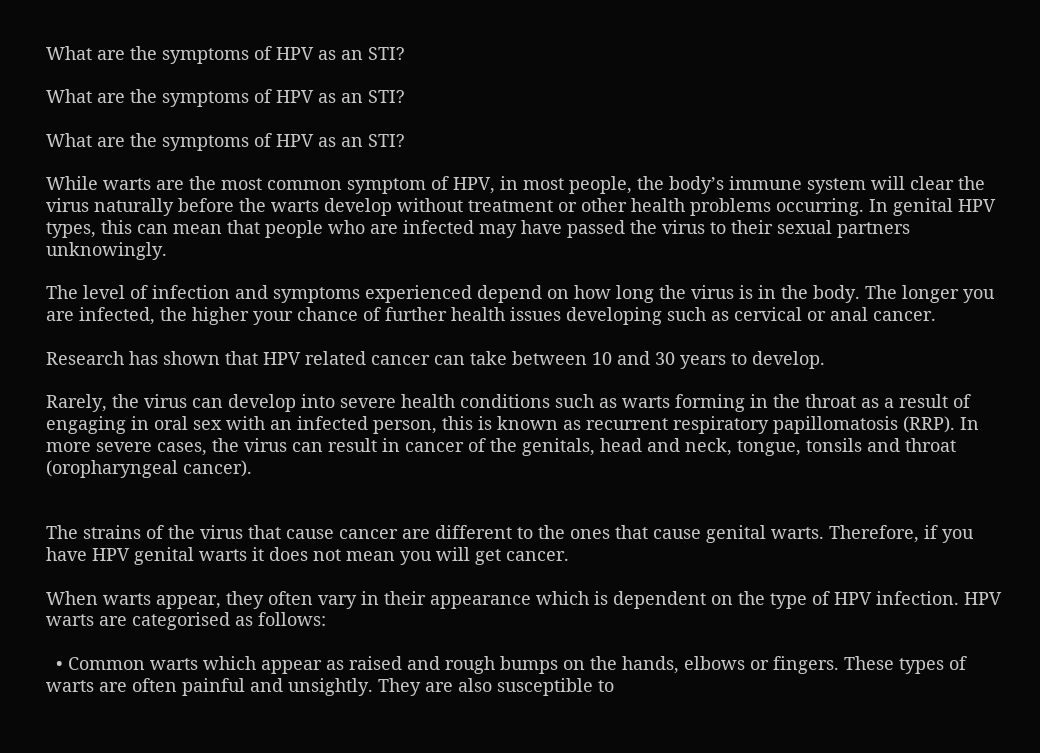What are the symptoms of HPV as an STI?

What are the symptoms of HPV as an STI?

What are the symptoms of HPV as an STI?

While warts are the most common symptom of HPV, in most people, the body’s immune system will clear the virus naturally before the warts develop without treatment or other health problems occurring. In genital HPV types, this can mean that people who are infected may have passed the virus to their sexual partners unknowingly.

The level of infection and symptoms experienced depend on how long the virus is in the body. The longer you are infected, the higher your chance of further health issues developing such as cervical or anal cancer.

Research has shown that HPV related cancer can take between 10 and 30 years to develop.

Rarely, the virus can develop into severe health conditions such as warts forming in the throat as a result of engaging in oral sex with an infected person, this is known as recurrent respiratory papillomatosis (RRP). In more severe cases, the virus can result in cancer of the genitals, head and neck, tongue, tonsils and throat (oropharyngeal cancer).


The strains of the virus that cause cancer are different to the ones that cause genital warts. Therefore, if you have HPV genital warts it does not mean you will get cancer.

When warts appear, they often vary in their appearance which is dependent on the type of HPV infection. HPV warts are categorised as follows:

  • Common warts which appear as raised and rough bumps on the hands, elbows or fingers. These types of warts are often painful and unsightly. They are also susceptible to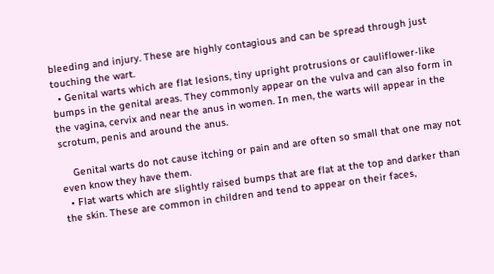bleeding and injury. These are highly contagious and can be spread through just touching the wart.
  • Genital warts which are flat lesions, tiny upright protrusions or cauliflower-like bumps in the genital areas. They commonly appear on the vulva and can also form in the vagina, cervix and near the anus in women. In men, the warts will appear in the scrotum, penis and around the anus.

    Genital warts do not cause itching or pain and are often so small that one may not even know they have them.
  • Flat warts which are slightly raised bumps that are flat at the top and darker than the skin. These are common in children and tend to appear on their faces,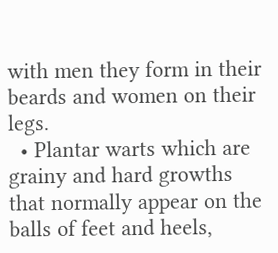with men they form in their beards and women on their legs.
  • Plantar warts which are grainy and hard growths that normally appear on the balls of feet and heels,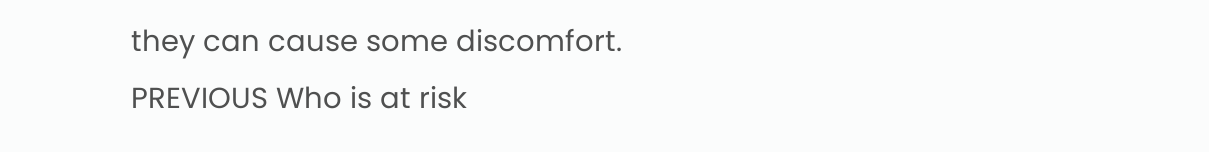they can cause some discomfort.
PREVIOUS Who is at risk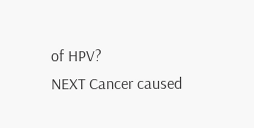of HPV?
NEXT Cancer caused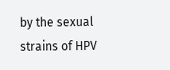by the sexual strains of HPV